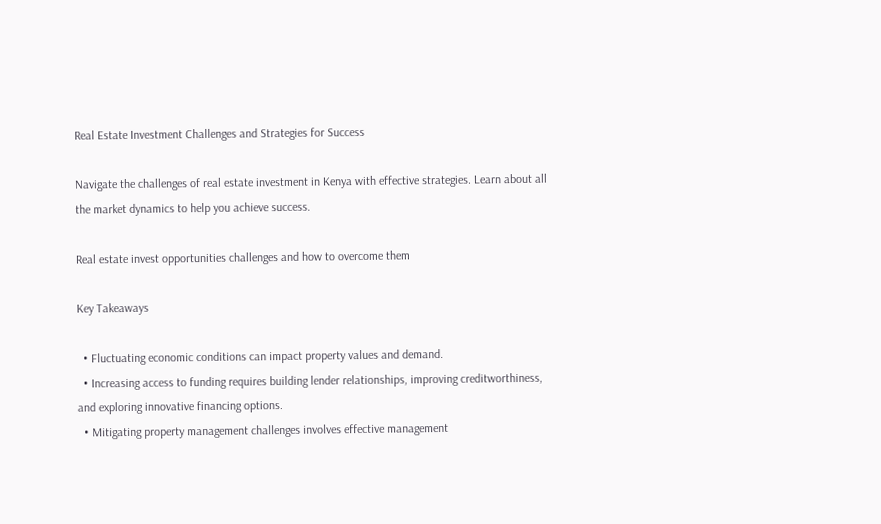Real Estate Investment Challenges and Strategies for Success

Navigate the challenges of real estate investment in Kenya with effective strategies. Learn about all the market dynamics to help you achieve success.

Real estate invest opportunities challenges and how to overcome them

Key Takeaways

  • Fluctuating economic conditions can impact property values and demand.
  • Increasing access to funding requires building lender relationships, improving creditworthiness, and exploring innovative financing options.
  • Mitigating property management challenges involves effective management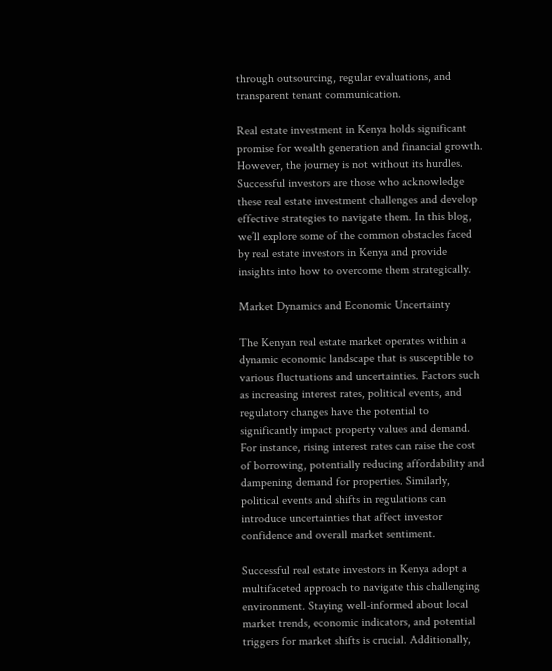through outsourcing, regular evaluations, and transparent tenant communication.

Real estate investment in Kenya holds significant promise for wealth generation and financial growth. However, the journey is not without its hurdles. Successful investors are those who acknowledge these real estate investment challenges and develop effective strategies to navigate them. In this blog, we’ll explore some of the common obstacles faced by real estate investors in Kenya and provide insights into how to overcome them strategically.

Market Dynamics and Economic Uncertainty

The Kenyan real estate market operates within a dynamic economic landscape that is susceptible to various fluctuations and uncertainties. Factors such as increasing interest rates, political events, and regulatory changes have the potential to significantly impact property values and demand. For instance, rising interest rates can raise the cost of borrowing, potentially reducing affordability and dampening demand for properties. Similarly, political events and shifts in regulations can introduce uncertainties that affect investor confidence and overall market sentiment.

Successful real estate investors in Kenya adopt a multifaceted approach to navigate this challenging environment. Staying well-informed about local market trends, economic indicators, and potential triggers for market shifts is crucial. Additionally,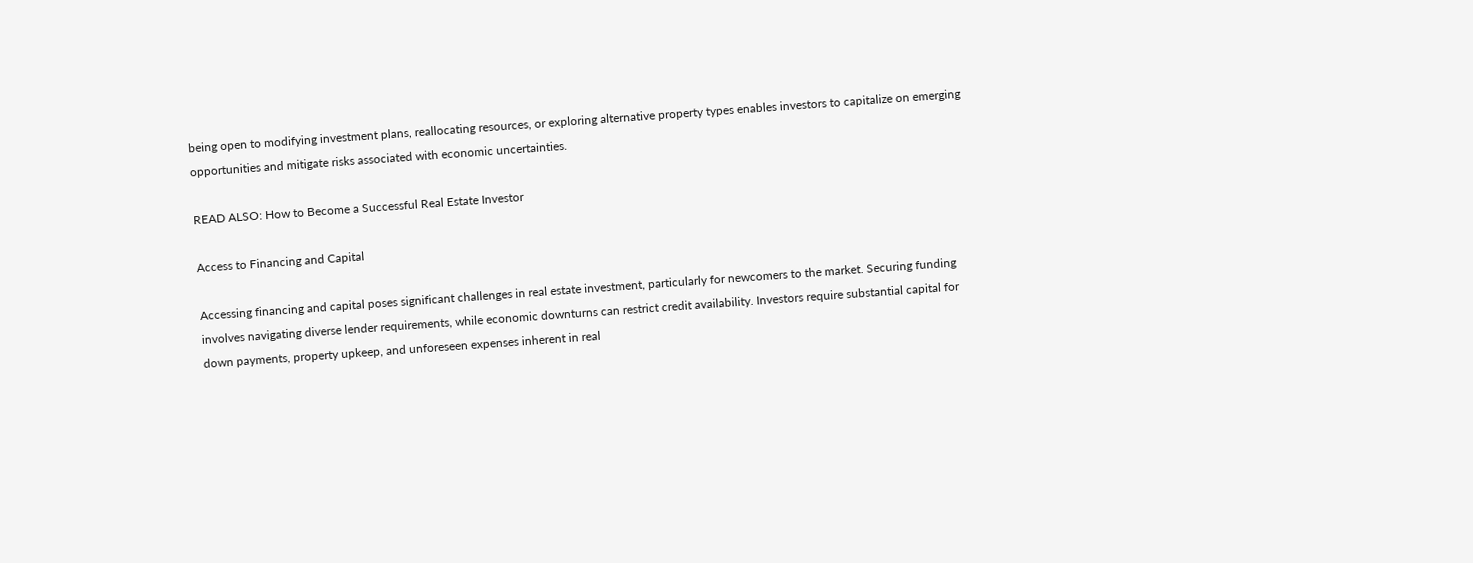being open to modifying investment plans, reallocating resources, or exploring alternative property types enables investors to capitalize on emerging opportunities and mitigate risks associated with economic uncertainties.

READ ALSO: How to Become a Successful Real Estate Investor

Access to Financing and Capital

Accessing financing and capital poses significant challenges in real estate investment, particularly for newcomers to the market. Securing funding involves navigating diverse lender requirements, while economic downturns can restrict credit availability. Investors require substantial capital for down payments, property upkeep, and unforeseen expenses inherent in real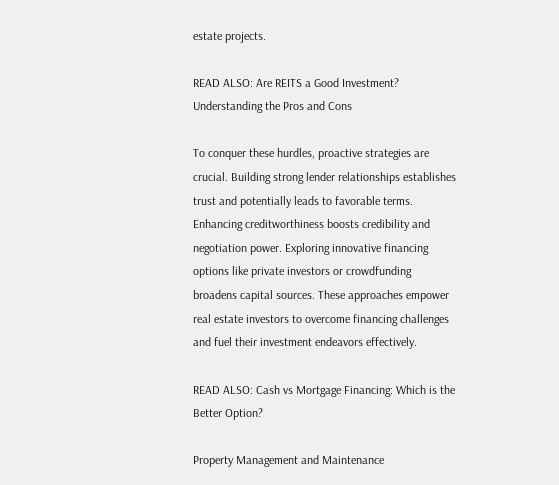estate projects.

READ ALSO: Are REITS a Good Investment? Understanding the Pros and Cons

To conquer these hurdles, proactive strategies are crucial. Building strong lender relationships establishes trust and potentially leads to favorable terms. Enhancing creditworthiness boosts credibility and negotiation power. Exploring innovative financing options like private investors or crowdfunding broadens capital sources. These approaches empower real estate investors to overcome financing challenges and fuel their investment endeavors effectively.

READ ALSO: Cash vs Mortgage Financing: Which is the Better Option?

Property Management and Maintenance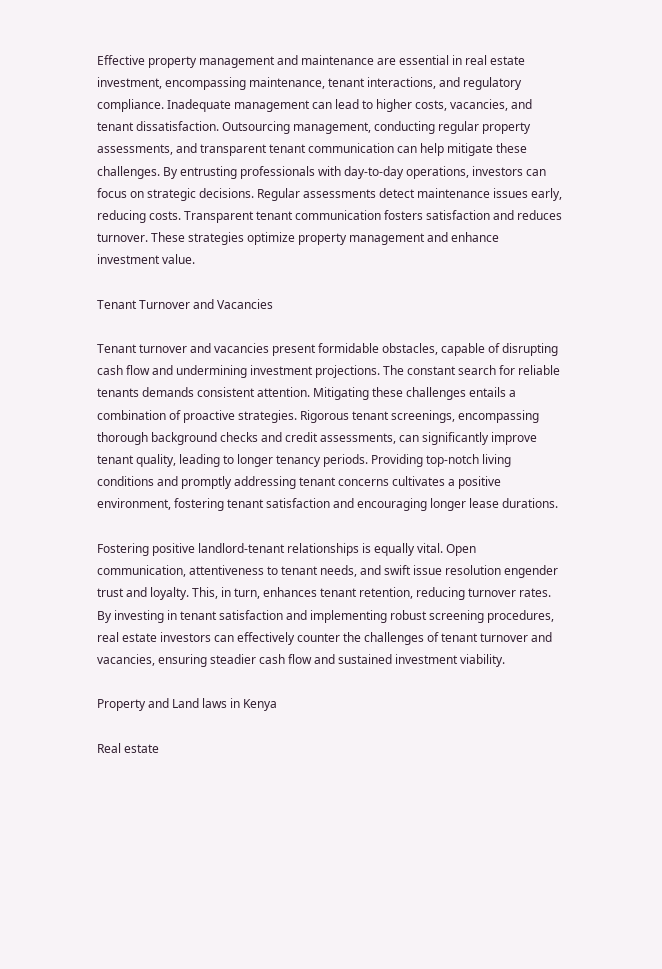Effective property management and maintenance are essential in real estate investment, encompassing maintenance, tenant interactions, and regulatory compliance. Inadequate management can lead to higher costs, vacancies, and tenant dissatisfaction. Outsourcing management, conducting regular property assessments, and transparent tenant communication can help mitigate these challenges. By entrusting professionals with day-to-day operations, investors can focus on strategic decisions. Regular assessments detect maintenance issues early, reducing costs. Transparent tenant communication fosters satisfaction and reduces turnover. These strategies optimize property management and enhance investment value.

Tenant Turnover and Vacancies

Tenant turnover and vacancies present formidable obstacles, capable of disrupting cash flow and undermining investment projections. The constant search for reliable tenants demands consistent attention. Mitigating these challenges entails a combination of proactive strategies. Rigorous tenant screenings, encompassing thorough background checks and credit assessments, can significantly improve tenant quality, leading to longer tenancy periods. Providing top-notch living conditions and promptly addressing tenant concerns cultivates a positive environment, fostering tenant satisfaction and encouraging longer lease durations.

Fostering positive landlord-tenant relationships is equally vital. Open communication, attentiveness to tenant needs, and swift issue resolution engender trust and loyalty. This, in turn, enhances tenant retention, reducing turnover rates. By investing in tenant satisfaction and implementing robust screening procedures, real estate investors can effectively counter the challenges of tenant turnover and vacancies, ensuring steadier cash flow and sustained investment viability.

Property and Land laws in Kenya

Real estate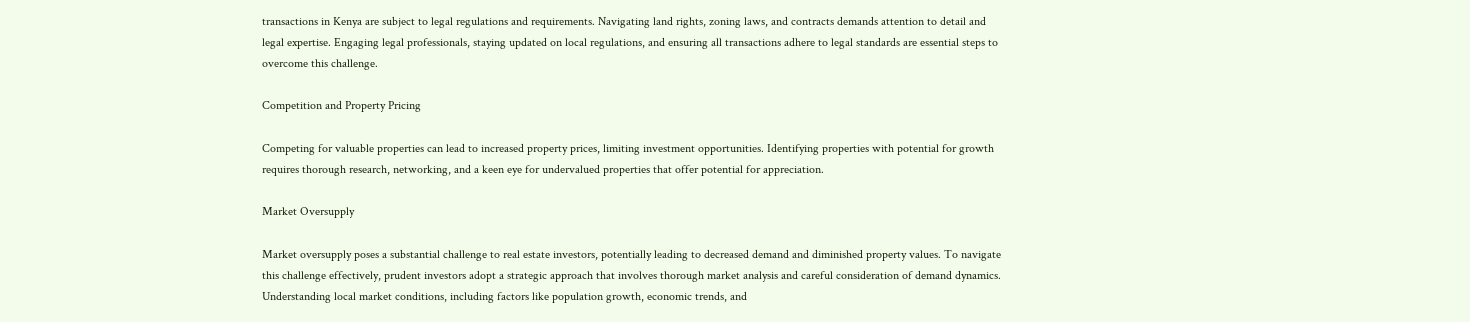transactions in Kenya are subject to legal regulations and requirements. Navigating land rights, zoning laws, and contracts demands attention to detail and legal expertise. Engaging legal professionals, staying updated on local regulations, and ensuring all transactions adhere to legal standards are essential steps to overcome this challenge.

Competition and Property Pricing

Competing for valuable properties can lead to increased property prices, limiting investment opportunities. Identifying properties with potential for growth requires thorough research, networking, and a keen eye for undervalued properties that offer potential for appreciation.

Market Oversupply

Market oversupply poses a substantial challenge to real estate investors, potentially leading to decreased demand and diminished property values. To navigate this challenge effectively, prudent investors adopt a strategic approach that involves thorough market analysis and careful consideration of demand dynamics. Understanding local market conditions, including factors like population growth, economic trends, and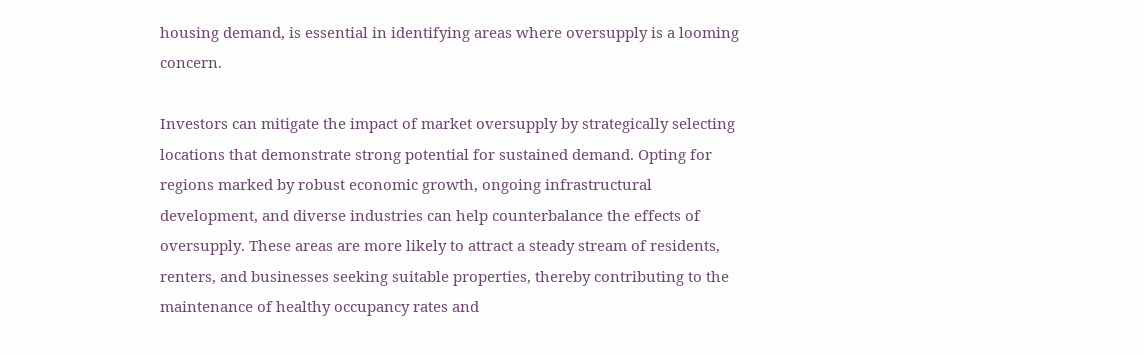housing demand, is essential in identifying areas where oversupply is a looming concern.

Investors can mitigate the impact of market oversupply by strategically selecting locations that demonstrate strong potential for sustained demand. Opting for regions marked by robust economic growth, ongoing infrastructural development, and diverse industries can help counterbalance the effects of oversupply. These areas are more likely to attract a steady stream of residents, renters, and businesses seeking suitable properties, thereby contributing to the maintenance of healthy occupancy rates and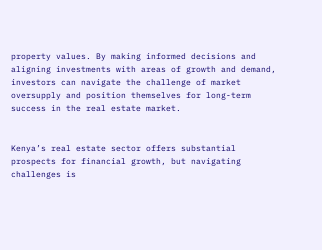property values. By making informed decisions and aligning investments with areas of growth and demand, investors can navigate the challenge of market oversupply and position themselves for long-term success in the real estate market.


Kenya’s real estate sector offers substantial prospects for financial growth, but navigating challenges is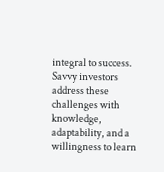integral to success. Savvy investors address these challenges with knowledge, adaptability, and a willingness to learn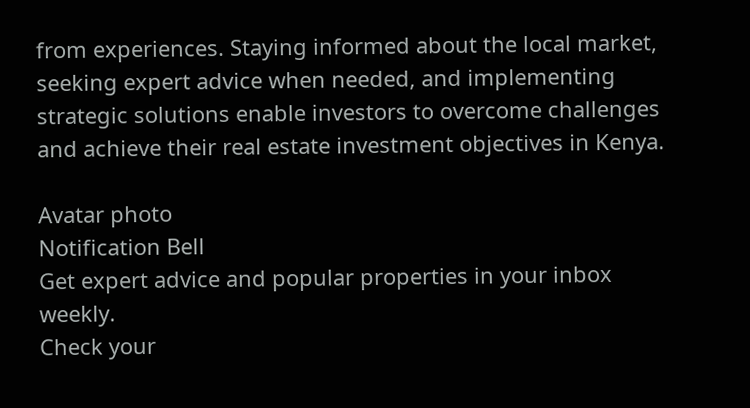from experiences. Staying informed about the local market, seeking expert advice when needed, and implementing strategic solutions enable investors to overcome challenges and achieve their real estate investment objectives in Kenya.

Avatar photo
Notification Bell
Get expert advice and popular properties in your inbox weekly.
Check your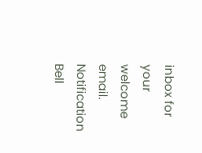inbox for your welcome email.
Notification Bell